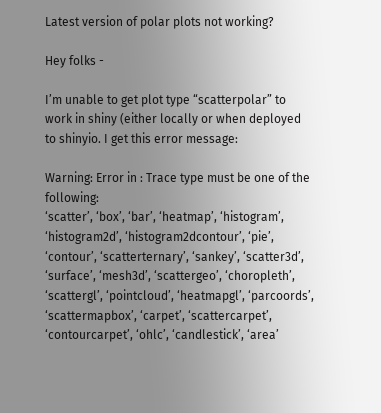Latest version of polar plots not working?

Hey folks -

I’m unable to get plot type “scatterpolar” to work in shiny (either locally or when deployed to shinyio. I get this error message:

Warning: Error in : Trace type must be one of the following:
‘scatter’, ‘box’, ‘bar’, ‘heatmap’, ‘histogram’, ‘histogram2d’, ‘histogram2dcontour’, ‘pie’, ‘contour’, ‘scatterternary’, ‘sankey’, ‘scatter3d’, ‘surface’, ‘mesh3d’, ‘scattergeo’, ‘choropleth’, ‘scattergl’, ‘pointcloud’, ‘heatmapgl’, ‘parcoords’, ‘scattermapbox’, ‘carpet’, ‘scattercarpet’, ‘contourcarpet’, ‘ohlc’, ‘candlestick’, ‘area’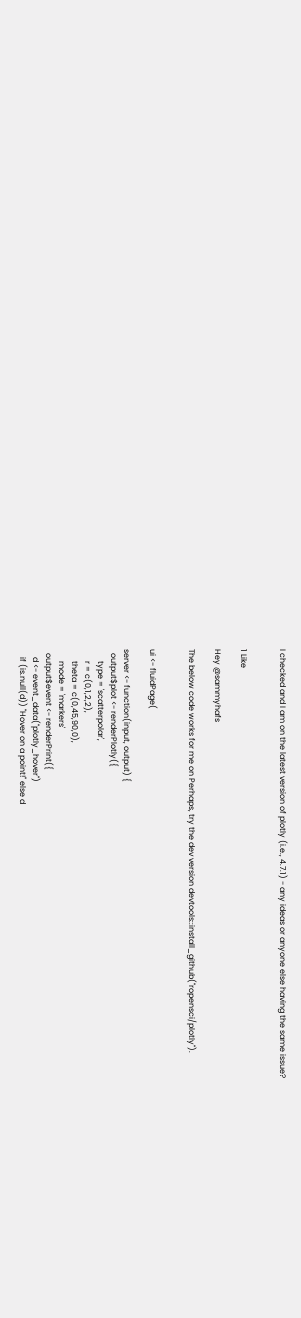I checked and I am on the latest version of plotly (i.e., 4.7.1) - any ideas or anyone else having the same issue?


1 Like

Hey @sammyhafs

The below code works for me on Perhaps, try the dev version devtools::install_github("ropensci/plotly").


ui <- fluidPage(

server <- function(input, output) {
  output$plot <- renderPlotly({
      type = 'scatterpolar',
      r = c(0,1,2,2),
      theta = c(0,45,90,0),
      mode = 'markers'
  output$event <- renderPrint({
    d <- event_data("plotly_hover")
    if (is.null(d)) "Hover on a point!" else d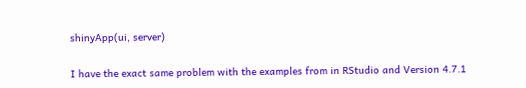shinyApp(ui, server)

I have the exact same problem with the examples from in RStudio and Version 4.7.1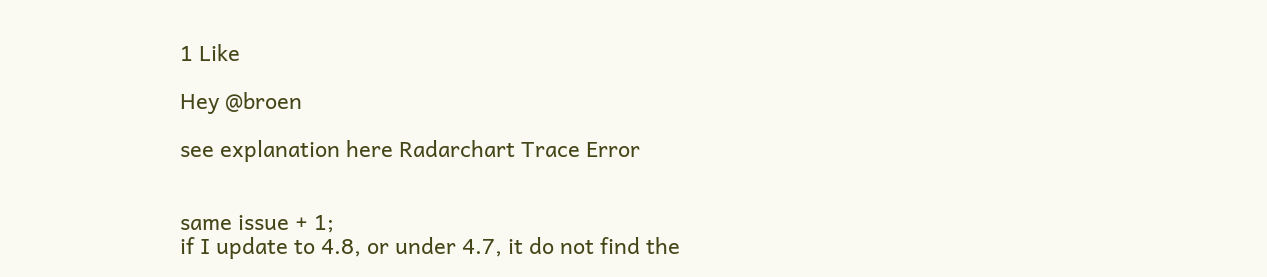1 Like

Hey @broen

see explanation here Radarchart Trace Error


same issue + 1;
if I update to 4.8, or under 4.7, it do not find the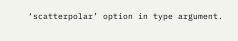‘scatterpolar’ option in type argument.